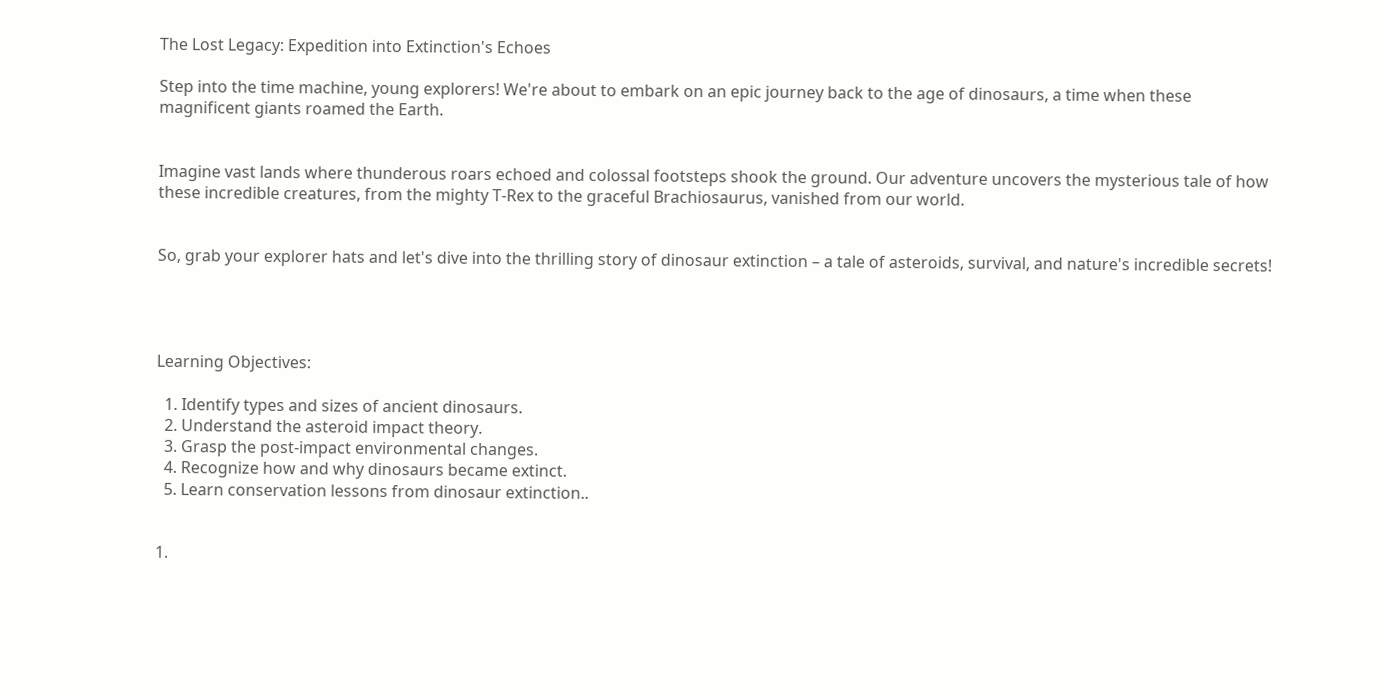The Lost Legacy: Expedition into Extinction's Echoes

Step into the time machine, young explorers! We're about to embark on an epic journey back to the age of dinosaurs, a time when these magnificent giants roamed the Earth.


Imagine vast lands where thunderous roars echoed and colossal footsteps shook the ground. Our adventure uncovers the mysterious tale of how these incredible creatures, from the mighty T-Rex to the graceful Brachiosaurus, vanished from our world.


So, grab your explorer hats and let's dive into the thrilling story of dinosaur extinction – a tale of asteroids, survival, and nature's incredible secrets!




Learning Objectives:

  1. Identify types and sizes of ancient dinosaurs.
  2. Understand the asteroid impact theory.
  3. Grasp the post-impact environmental changes.
  4. Recognize how and why dinosaurs became extinct.
  5. Learn conservation lessons from dinosaur extinction..


1.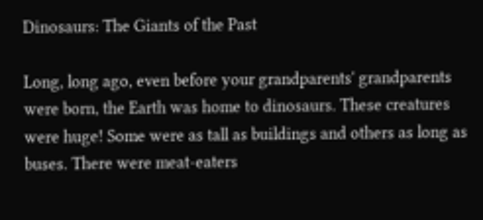Dinosaurs: The Giants of the Past

Long, long ago, even before your grandparents' grandparents were born, the Earth was home to dinosaurs. These creatures were huge! Some were as tall as buildings and others as long as buses. There were meat-eaters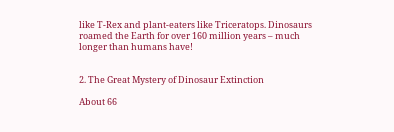like T-Rex and plant-eaters like Triceratops. Dinosaurs roamed the Earth for over 160 million years – much longer than humans have!


2. The Great Mystery of Dinosaur Extinction

About 66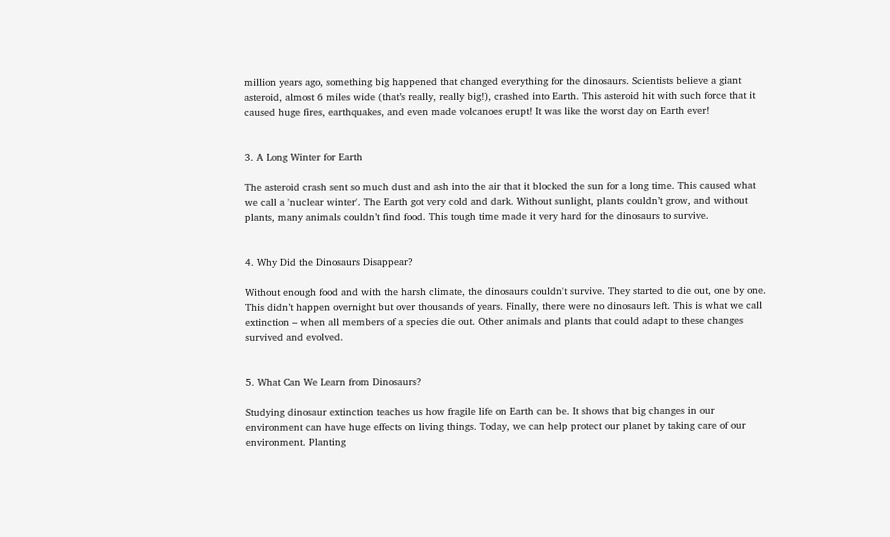million years ago, something big happened that changed everything for the dinosaurs. Scientists believe a giant asteroid, almost 6 miles wide (that’s really, really big!), crashed into Earth. This asteroid hit with such force that it caused huge fires, earthquakes, and even made volcanoes erupt! It was like the worst day on Earth ever!


3. A Long Winter for Earth

The asteroid crash sent so much dust and ash into the air that it blocked the sun for a long time. This caused what we call a 'nuclear winter'. The Earth got very cold and dark. Without sunlight, plants couldn’t grow, and without plants, many animals couldn’t find food. This tough time made it very hard for the dinosaurs to survive.


4. Why Did the Dinosaurs Disappear?

Without enough food and with the harsh climate, the dinosaurs couldn't survive. They started to die out, one by one. This didn’t happen overnight but over thousands of years. Finally, there were no dinosaurs left. This is what we call extinction – when all members of a species die out. Other animals and plants that could adapt to these changes survived and evolved.


5. What Can We Learn from Dinosaurs?

Studying dinosaur extinction teaches us how fragile life on Earth can be. It shows that big changes in our environment can have huge effects on living things. Today, we can help protect our planet by taking care of our environment. Planting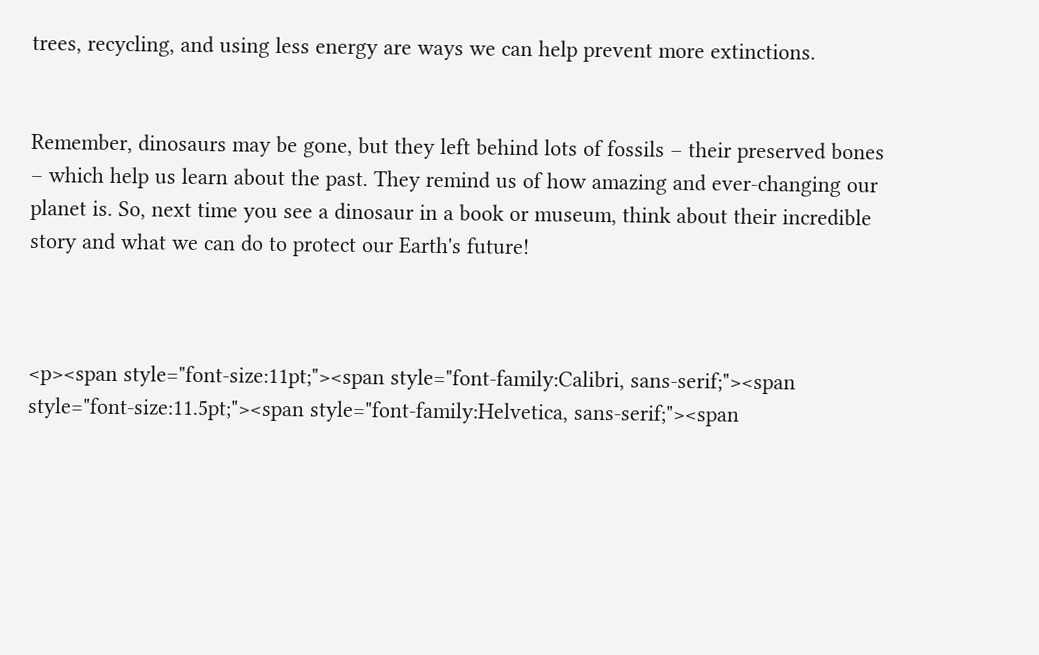trees, recycling, and using less energy are ways we can help prevent more extinctions.


Remember, dinosaurs may be gone, but they left behind lots of fossils – their preserved bones – which help us learn about the past. They remind us of how amazing and ever-changing our planet is. So, next time you see a dinosaur in a book or museum, think about their incredible story and what we can do to protect our Earth's future!



<p><span style="font-size:11pt;"><span style="font-family:Calibri, sans-serif;"><span style="font-size:11.5pt;"><span style="font-family:Helvetica, sans-serif;"><span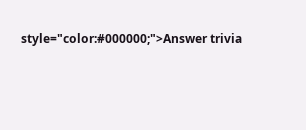style="color:#000000;">Answer trivia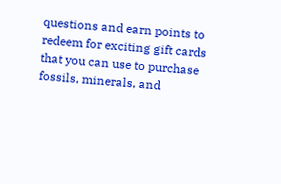questions and earn points to redeem for exciting gift cards that you can use to purchase fossils, minerals, and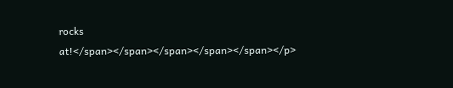rocks at!</span></span></span></span></span></p>